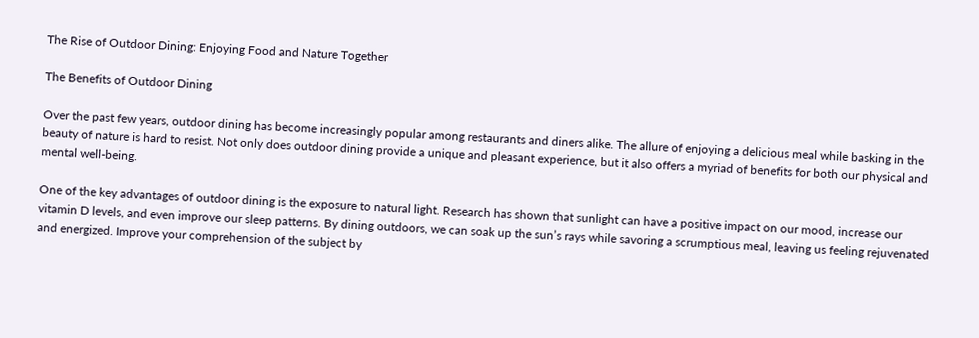The Rise of Outdoor Dining: Enjoying Food and Nature Together

The Benefits of Outdoor Dining

Over the past few years, outdoor dining has become increasingly popular among restaurants and diners alike. The allure of enjoying a delicious meal while basking in the beauty of nature is hard to resist. Not only does outdoor dining provide a unique and pleasant experience, but it also offers a myriad of benefits for both our physical and mental well-being.

One of the key advantages of outdoor dining is the exposure to natural light. Research has shown that sunlight can have a positive impact on our mood, increase our vitamin D levels, and even improve our sleep patterns. By dining outdoors, we can soak up the sun’s rays while savoring a scrumptious meal, leaving us feeling rejuvenated and energized. Improve your comprehension of the subject by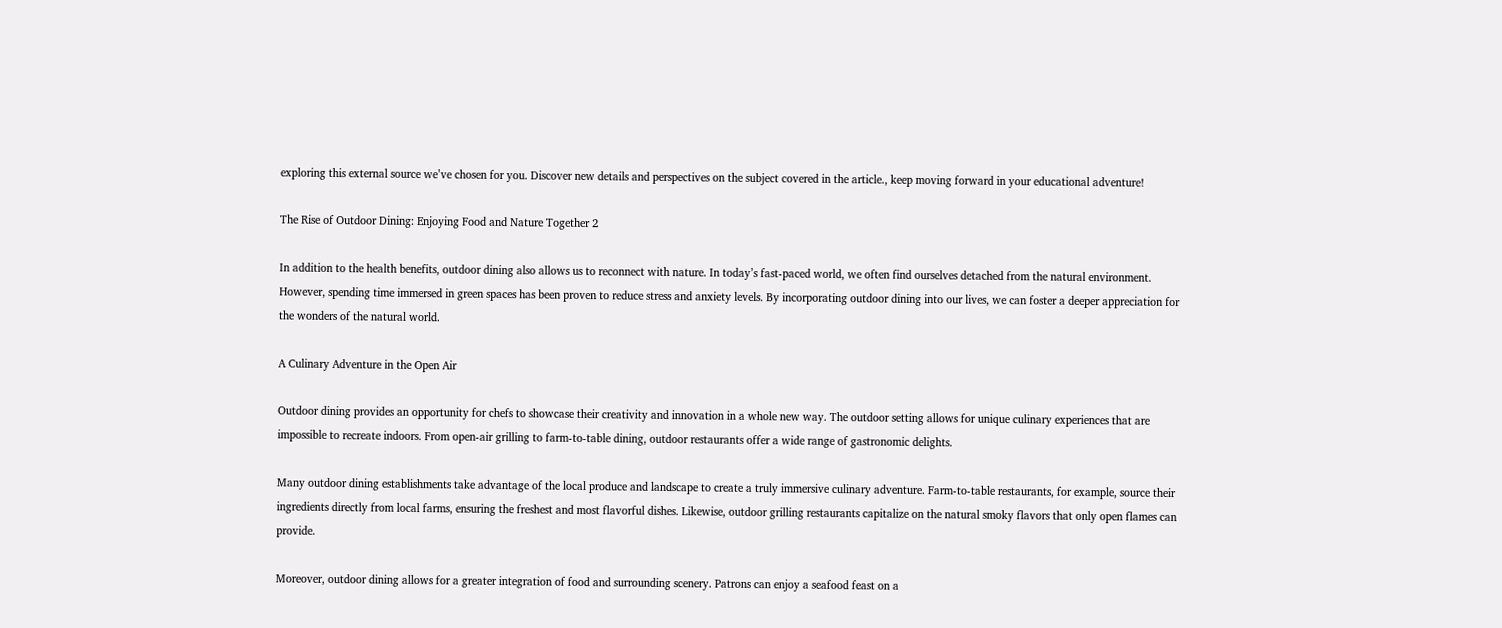exploring this external source we’ve chosen for you. Discover new details and perspectives on the subject covered in the article., keep moving forward in your educational adventure!

The Rise of Outdoor Dining: Enjoying Food and Nature Together 2

In addition to the health benefits, outdoor dining also allows us to reconnect with nature. In today’s fast-paced world, we often find ourselves detached from the natural environment. However, spending time immersed in green spaces has been proven to reduce stress and anxiety levels. By incorporating outdoor dining into our lives, we can foster a deeper appreciation for the wonders of the natural world.

A Culinary Adventure in the Open Air

Outdoor dining provides an opportunity for chefs to showcase their creativity and innovation in a whole new way. The outdoor setting allows for unique culinary experiences that are impossible to recreate indoors. From open-air grilling to farm-to-table dining, outdoor restaurants offer a wide range of gastronomic delights.

Many outdoor dining establishments take advantage of the local produce and landscape to create a truly immersive culinary adventure. Farm-to-table restaurants, for example, source their ingredients directly from local farms, ensuring the freshest and most flavorful dishes. Likewise, outdoor grilling restaurants capitalize on the natural smoky flavors that only open flames can provide.

Moreover, outdoor dining allows for a greater integration of food and surrounding scenery. Patrons can enjoy a seafood feast on a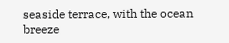seaside terrace, with the ocean breeze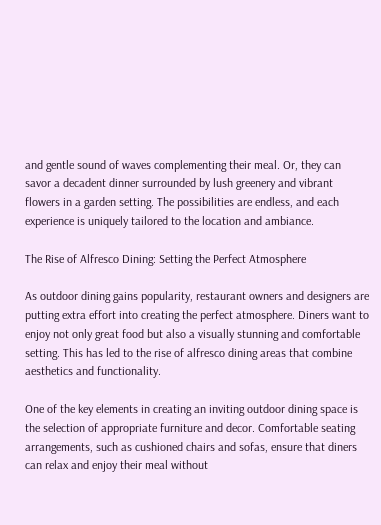and gentle sound of waves complementing their meal. Or, they can savor a decadent dinner surrounded by lush greenery and vibrant flowers in a garden setting. The possibilities are endless, and each experience is uniquely tailored to the location and ambiance.

The Rise of Alfresco Dining: Setting the Perfect Atmosphere

As outdoor dining gains popularity, restaurant owners and designers are putting extra effort into creating the perfect atmosphere. Diners want to enjoy not only great food but also a visually stunning and comfortable setting. This has led to the rise of alfresco dining areas that combine aesthetics and functionality.

One of the key elements in creating an inviting outdoor dining space is the selection of appropriate furniture and decor. Comfortable seating arrangements, such as cushioned chairs and sofas, ensure that diners can relax and enjoy their meal without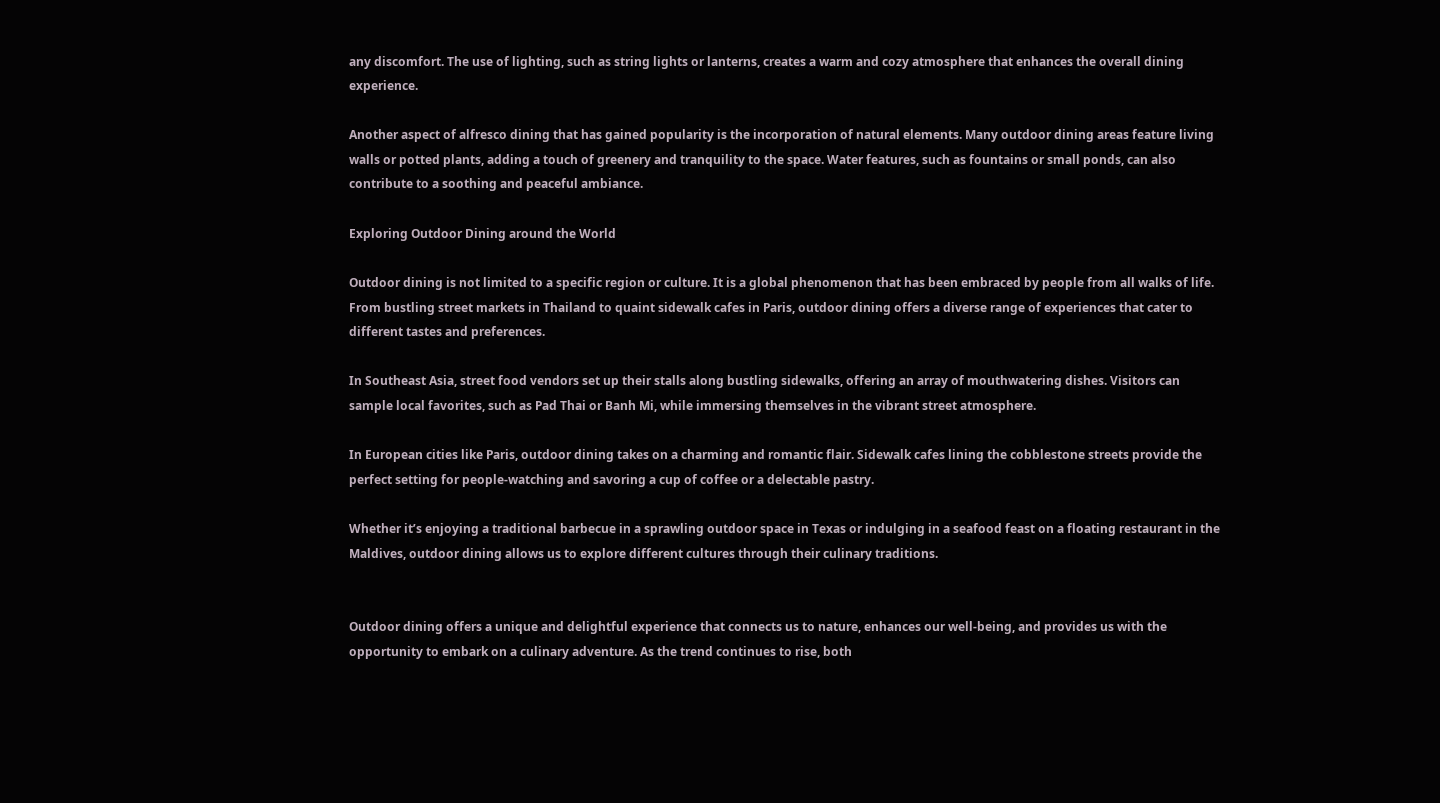any discomfort. The use of lighting, such as string lights or lanterns, creates a warm and cozy atmosphere that enhances the overall dining experience.

Another aspect of alfresco dining that has gained popularity is the incorporation of natural elements. Many outdoor dining areas feature living walls or potted plants, adding a touch of greenery and tranquility to the space. Water features, such as fountains or small ponds, can also contribute to a soothing and peaceful ambiance.

Exploring Outdoor Dining around the World

Outdoor dining is not limited to a specific region or culture. It is a global phenomenon that has been embraced by people from all walks of life. From bustling street markets in Thailand to quaint sidewalk cafes in Paris, outdoor dining offers a diverse range of experiences that cater to different tastes and preferences.

In Southeast Asia, street food vendors set up their stalls along bustling sidewalks, offering an array of mouthwatering dishes. Visitors can sample local favorites, such as Pad Thai or Banh Mi, while immersing themselves in the vibrant street atmosphere.

In European cities like Paris, outdoor dining takes on a charming and romantic flair. Sidewalk cafes lining the cobblestone streets provide the perfect setting for people-watching and savoring a cup of coffee or a delectable pastry.

Whether it’s enjoying a traditional barbecue in a sprawling outdoor space in Texas or indulging in a seafood feast on a floating restaurant in the Maldives, outdoor dining allows us to explore different cultures through their culinary traditions.


Outdoor dining offers a unique and delightful experience that connects us to nature, enhances our well-being, and provides us with the opportunity to embark on a culinary adventure. As the trend continues to rise, both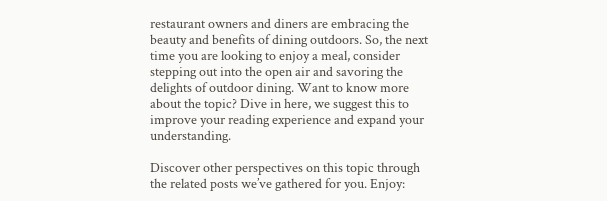restaurant owners and diners are embracing the beauty and benefits of dining outdoors. So, the next time you are looking to enjoy a meal, consider stepping out into the open air and savoring the delights of outdoor dining. Want to know more about the topic? Dive in here, we suggest this to improve your reading experience and expand your understanding.

Discover other perspectives on this topic through the related posts we’ve gathered for you. Enjoy: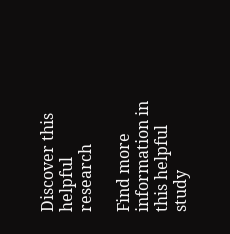Discover this helpful research

Find more information in this helpful study